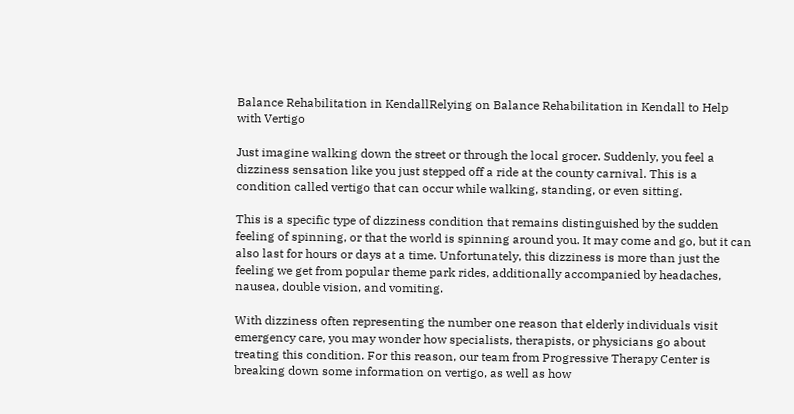Balance Rehabilitation in KendallRelying on Balance Rehabilitation in Kendall to Help with Vertigo

Just imagine walking down the street or through the local grocer. Suddenly, you feel a dizziness sensation like you just stepped off a ride at the county carnival. This is a condition called vertigo that can occur while walking, standing, or even sitting.

This is a specific type of dizziness condition that remains distinguished by the sudden feeling of spinning, or that the world is spinning around you. It may come and go, but it can also last for hours or days at a time. Unfortunately, this dizziness is more than just the feeling we get from popular theme park rides, additionally accompanied by headaches, nausea, double vision, and vomiting.

With dizziness often representing the number one reason that elderly individuals visit emergency care, you may wonder how specialists, therapists, or physicians go about treating this condition. For this reason, our team from Progressive Therapy Center is breaking down some information on vertigo, as well as how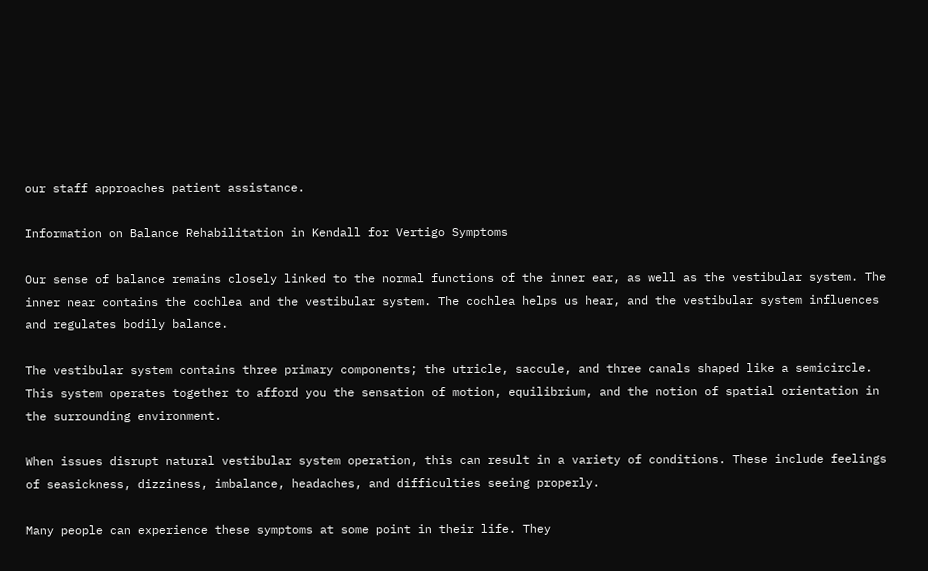our staff approaches patient assistance.

Information on Balance Rehabilitation in Kendall for Vertigo Symptoms

Our sense of balance remains closely linked to the normal functions of the inner ear, as well as the vestibular system. The inner near contains the cochlea and the vestibular system. The cochlea helps us hear, and the vestibular system influences and regulates bodily balance.

The vestibular system contains three primary components; the utricle, saccule, and three canals shaped like a semicircle. This system operates together to afford you the sensation of motion, equilibrium, and the notion of spatial orientation in the surrounding environment.

When issues disrupt natural vestibular system operation, this can result in a variety of conditions. These include feelings of seasickness, dizziness, imbalance, headaches, and difficulties seeing properly.

Many people can experience these symptoms at some point in their life. They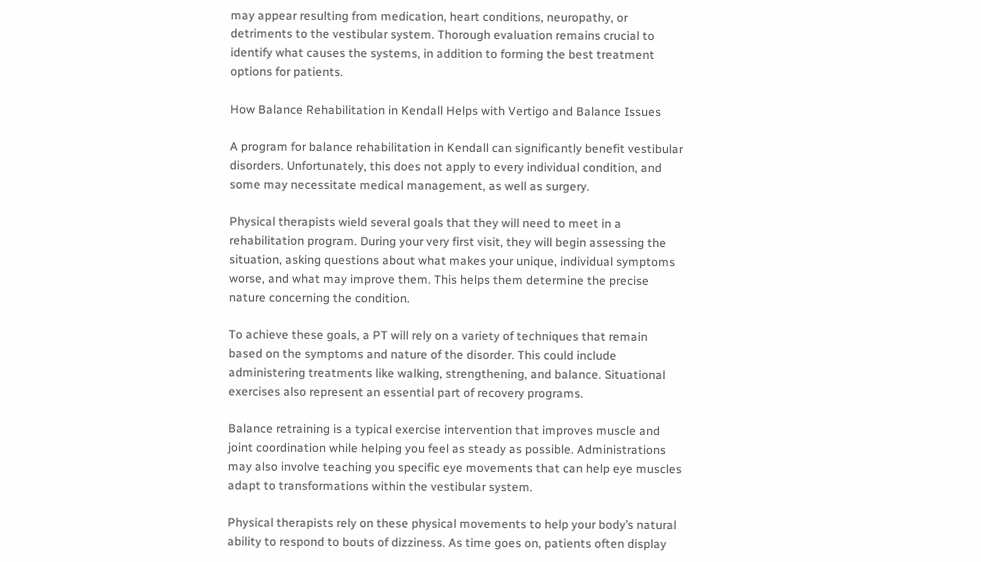may appear resulting from medication, heart conditions, neuropathy, or detriments to the vestibular system. Thorough evaluation remains crucial to identify what causes the systems, in addition to forming the best treatment options for patients.

How Balance Rehabilitation in Kendall Helps with Vertigo and Balance Issues

A program for balance rehabilitation in Kendall can significantly benefit vestibular disorders. Unfortunately, this does not apply to every individual condition, and some may necessitate medical management, as well as surgery.

Physical therapists wield several goals that they will need to meet in a rehabilitation program. During your very first visit, they will begin assessing the situation, asking questions about what makes your unique, individual symptoms worse, and what may improve them. This helps them determine the precise nature concerning the condition.

To achieve these goals, a PT will rely on a variety of techniques that remain based on the symptoms and nature of the disorder. This could include administering treatments like walking, strengthening, and balance. Situational exercises also represent an essential part of recovery programs.

Balance retraining is a typical exercise intervention that improves muscle and joint coordination while helping you feel as steady as possible. Administrations may also involve teaching you specific eye movements that can help eye muscles adapt to transformations within the vestibular system.

Physical therapists rely on these physical movements to help your body’s natural ability to respond to bouts of dizziness. As time goes on, patients often display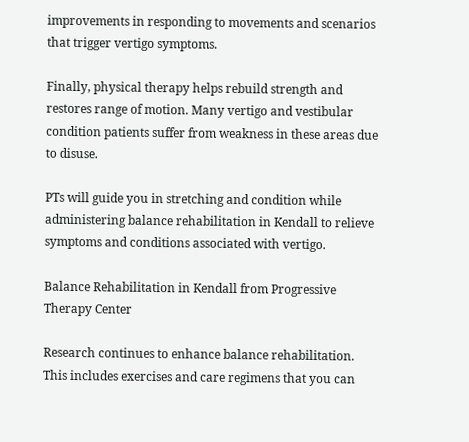improvements in responding to movements and scenarios that trigger vertigo symptoms.

Finally, physical therapy helps rebuild strength and restores range of motion. Many vertigo and vestibular condition patients suffer from weakness in these areas due to disuse.

PTs will guide you in stretching and condition while administering balance rehabilitation in Kendall to relieve symptoms and conditions associated with vertigo.

Balance Rehabilitation in Kendall from Progressive Therapy Center

Research continues to enhance balance rehabilitation. This includes exercises and care regimens that you can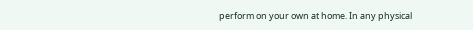perform on your own at home. In any physical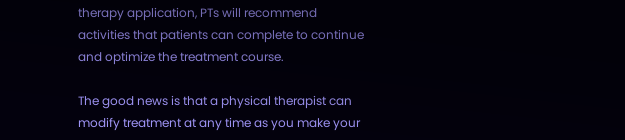therapy application, PTs will recommend activities that patients can complete to continue and optimize the treatment course.

The good news is that a physical therapist can modify treatment at any time as you make your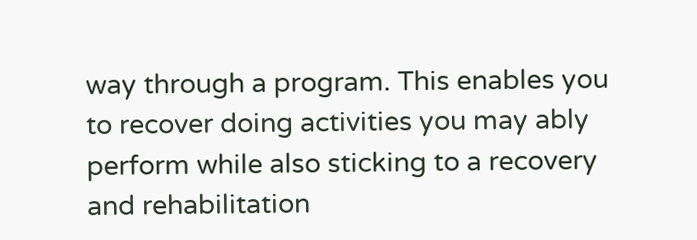way through a program. This enables you to recover doing activities you may ably perform while also sticking to a recovery and rehabilitation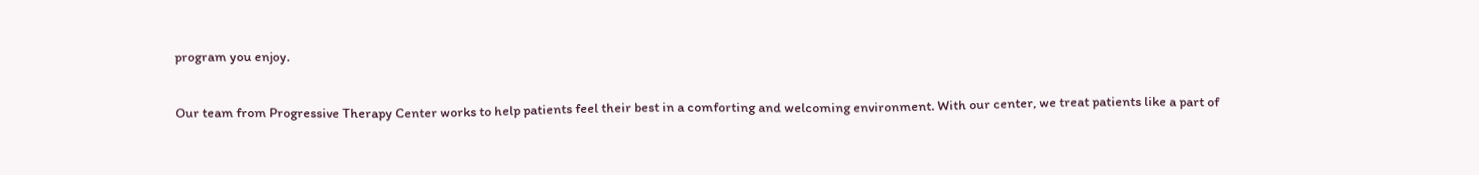program you enjoy.

Our team from Progressive Therapy Center works to help patients feel their best in a comforting and welcoming environment. With our center, we treat patients like a part of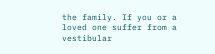the family. If you or a loved one suffer from a vestibular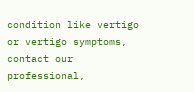condition like vertigo or vertigo symptoms, contact our professional,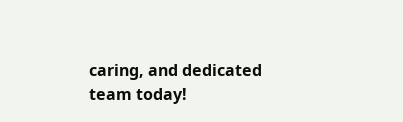caring, and dedicated team today!